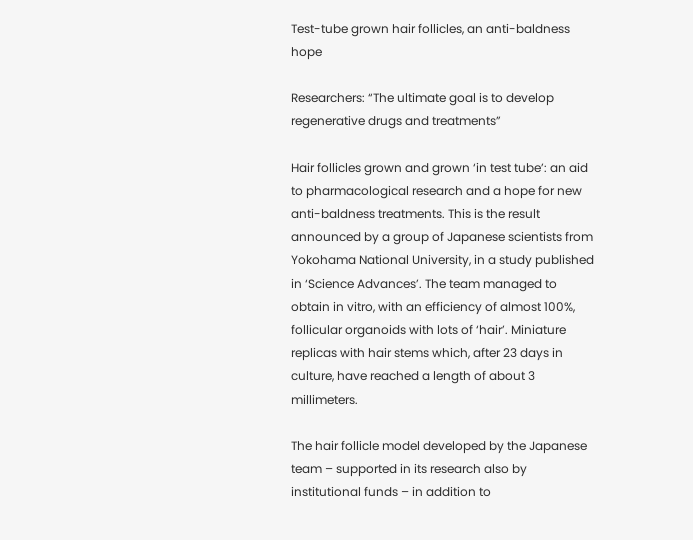Test-tube grown hair follicles, an anti-baldness hope

Researchers: “The ultimate goal is to develop regenerative drugs and treatments”

Hair follicles grown and grown ‘in test tube’: an aid to pharmacological research and a hope for new anti-baldness treatments. This is the result announced by a group of Japanese scientists from Yokohama National University, in a study published in ‘Science Advances’. The team managed to obtain in vitro, with an efficiency of almost 100%, follicular organoids with lots of ‘hair’. Miniature replicas with hair stems which, after 23 days in culture, have reached a length of about 3 millimeters.

The hair follicle model developed by the Japanese team – supported in its research also by institutional funds – in addition to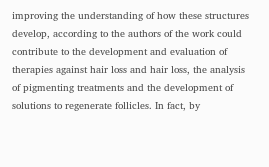improving the understanding of how these structures develop, according to the authors of the work could contribute to the development and evaluation of therapies against hair loss and hair loss, the analysis of pigmenting treatments and the development of solutions to regenerate follicles. In fact, by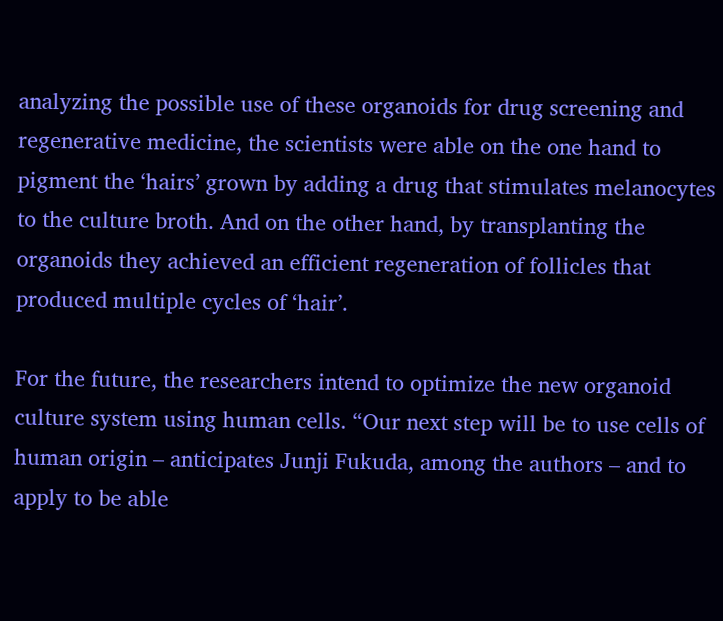analyzing the possible use of these organoids for drug screening and regenerative medicine, the scientists were able on the one hand to pigment the ‘hairs’ grown by adding a drug that stimulates melanocytes to the culture broth. And on the other hand, by transplanting the organoids they achieved an efficient regeneration of follicles that produced multiple cycles of ‘hair’.

For the future, the researchers intend to optimize the new organoid culture system using human cells. “Our next step will be to use cells of human origin – anticipates Junji Fukuda, among the authors – and to apply to be able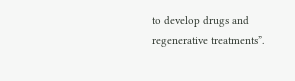to develop drugs and regenerative treatments”.